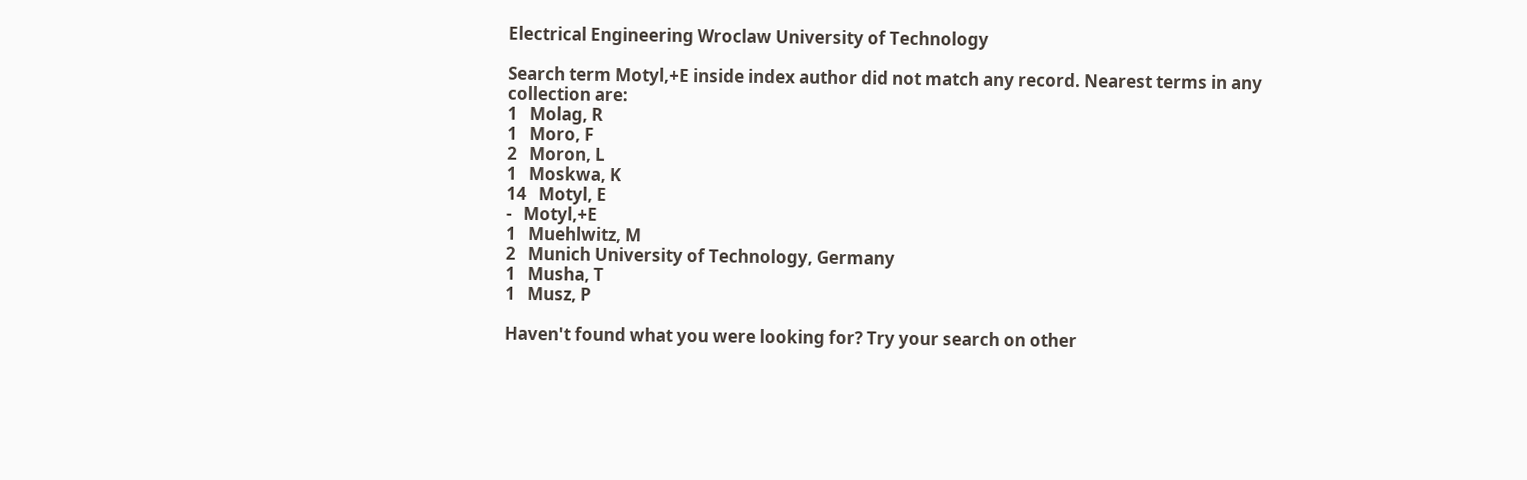Electrical Engineering Wroclaw University of Technology

Search term Motyl,+E inside index author did not match any record. Nearest terms in any collection are:
1   Molag, R
1   Moro, F
2   Moron, L
1   Moskwa, K
14   Motyl, E
-   Motyl,+E
1   Muehlwitz, M
2   Munich University of Technology, Germany
1   Musha, T
1   Musz, P

Haven't found what you were looking for? Try your search on other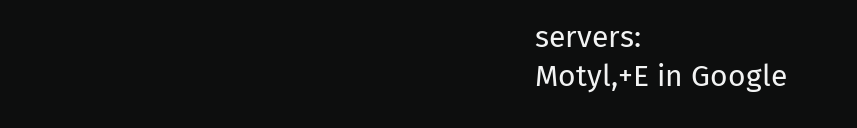servers:
Motyl,+E in Google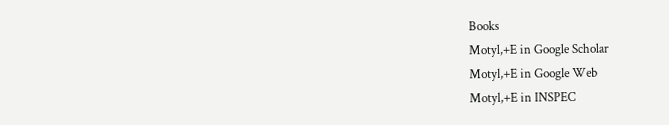Books
Motyl,+E in Google Scholar
Motyl,+E in Google Web
Motyl,+E in INSPEC